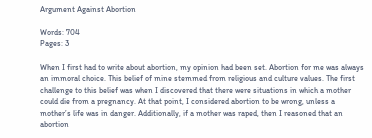Argument Against Abortion

Words: 704
Pages: 3

When I first had to write about abortion, my opinion had been set. Abortion for me was always an immoral choice. This belief of mine stemmed from religious and culture values. The first challenge to this belief was when I discovered that there were situations in which a mother could die from a pregnancy. At that point, I considered abortion to be wrong, unless a mother’s life was in danger. Additionally, if a mother was raped, then I reasoned that an abortion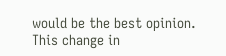would be the best opinion. This change in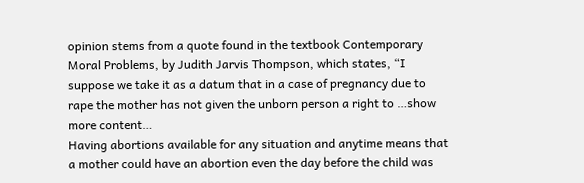opinion stems from a quote found in the textbook Contemporary Moral Problems, by Judith Jarvis Thompson, which states, “I suppose we take it as a datum that in a case of pregnancy due to rape the mother has not given the unborn person a right to …show more content…
Having abortions available for any situation and anytime means that a mother could have an abortion even the day before the child was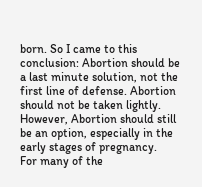born. So I came to this conclusion: Abortion should be a last minute solution, not the first line of defense. Abortion should not be taken lightly. However, Abortion should still be an option, especially in the early stages of pregnancy.
For many of the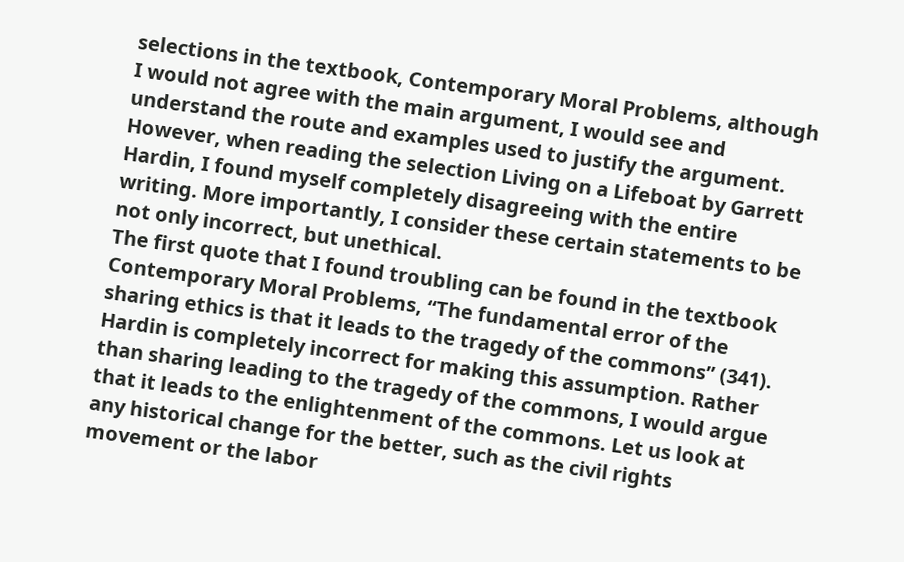selections in the textbook, Contemporary Moral Problems, although I would not agree with the main argument, I would see and understand the route and examples used to justify the argument. However, when reading the selection Living on a Lifeboat by Garrett Hardin, I found myself completely disagreeing with the entire writing. More importantly, I consider these certain statements to be not only incorrect, but unethical.
The first quote that I found troubling can be found in the textbook Contemporary Moral Problems, “The fundamental error of the sharing ethics is that it leads to the tragedy of the commons” (341). Hardin is completely incorrect for making this assumption. Rather than sharing leading to the tragedy of the commons, I would argue that it leads to the enlightenment of the commons. Let us look at any historical change for the better, such as the civil rights movement or the labor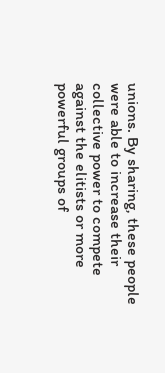unions. By sharing, these people were able to increase their collective power to compete against the elitists or more powerful groups of